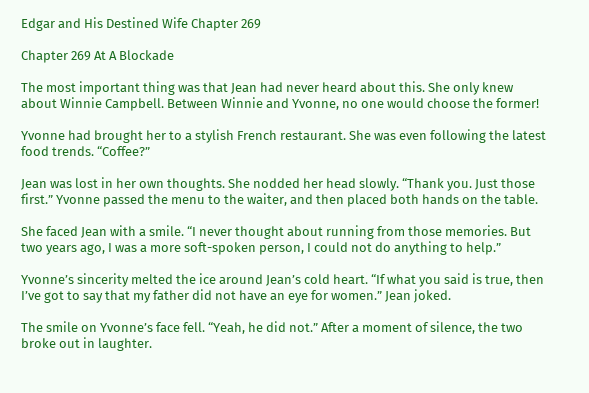Edgar and His Destined Wife Chapter 269

Chapter 269 At A Blockade

The most important thing was that Jean had never heard about this. She only knew about Winnie Campbell. Between Winnie and Yvonne, no one would choose the former!

Yvonne had brought her to a stylish French restaurant. She was even following the latest food trends. “Coffee?”

Jean was lost in her own thoughts. She nodded her head slowly. “Thank you. Just those first.” Yvonne passed the menu to the waiter, and then placed both hands on the table.

She faced Jean with a smile. “I never thought about running from those memories. But two years ago, I was a more soft-spoken person, I could not do anything to help.”

Yvonne’s sincerity melted the ice around Jean’s cold heart. “If what you said is true, then I’ve got to say that my father did not have an eye for women.” Jean joked.

The smile on Yvonne’s face fell. “Yeah, he did not.” After a moment of silence, the two broke out in laughter.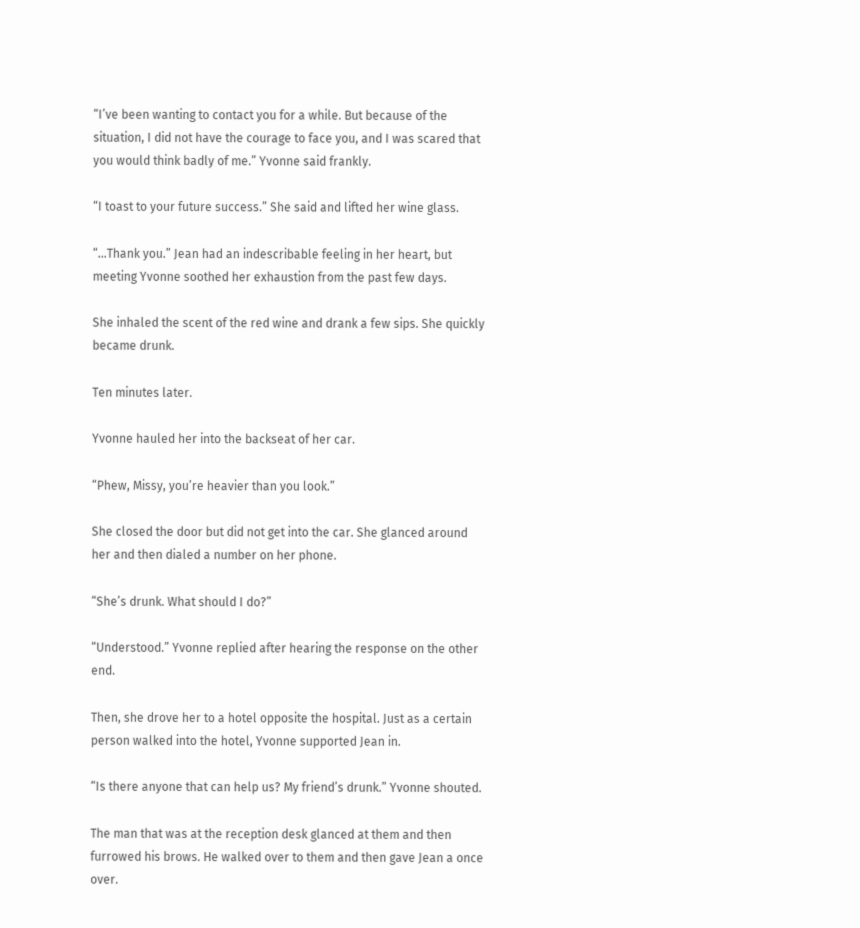“I’ve been wanting to contact you for a while. But because of the situation, I did not have the courage to face you, and I was scared that you would think badly of me.” Yvonne said frankly.

“I toast to your future success.” She said and lifted her wine glass.

“…Thank you.” Jean had an indescribable feeling in her heart, but meeting Yvonne soothed her exhaustion from the past few days.

She inhaled the scent of the red wine and drank a few sips. She quickly became drunk.

Ten minutes later.

Yvonne hauled her into the backseat of her car.

“Phew, Missy, you’re heavier than you look.”

She closed the door but did not get into the car. She glanced around her and then dialed a number on her phone.

“She’s drunk. What should I do?”

“Understood.” Yvonne replied after hearing the response on the other end.

Then, she drove her to a hotel opposite the hospital. Just as a certain person walked into the hotel, Yvonne supported Jean in.

“Is there anyone that can help us? My friend’s drunk.” Yvonne shouted.

The man that was at the reception desk glanced at them and then furrowed his brows. He walked over to them and then gave Jean a once over.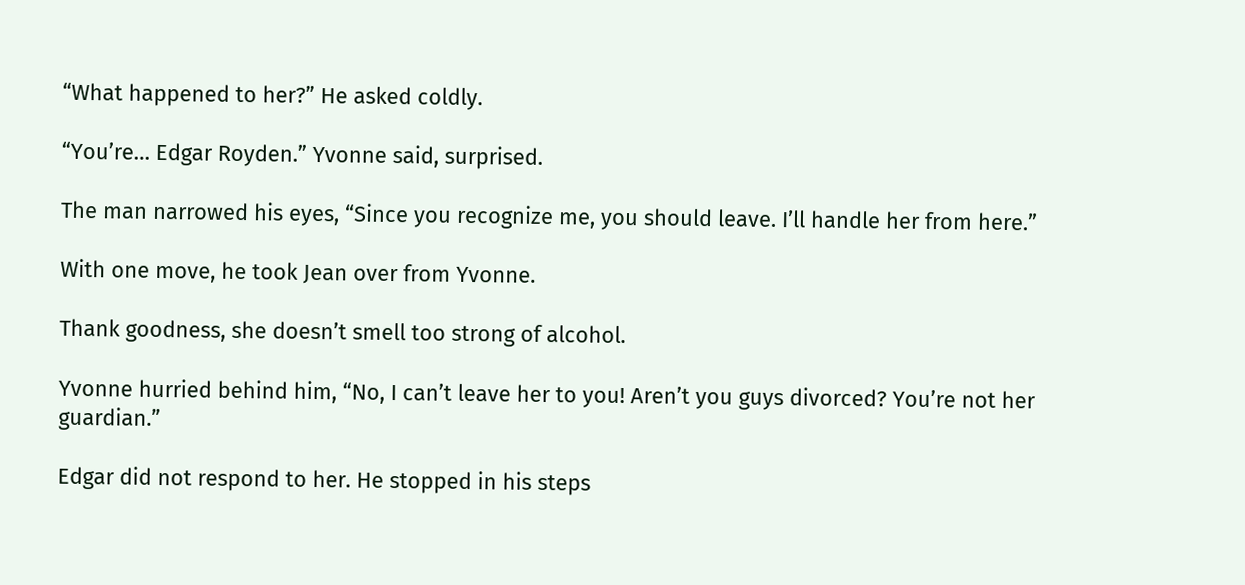“What happened to her?” He asked coldly.

“You’re… Edgar Royden.” Yvonne said, surprised.

The man narrowed his eyes, “Since you recognize me, you should leave. I’ll handle her from here.”

With one move, he took Jean over from Yvonne.

Thank goodness, she doesn’t smell too strong of alcohol.

Yvonne hurried behind him, “No, I can’t leave her to you! Aren’t you guys divorced? You’re not her guardian.”

Edgar did not respond to her. He stopped in his steps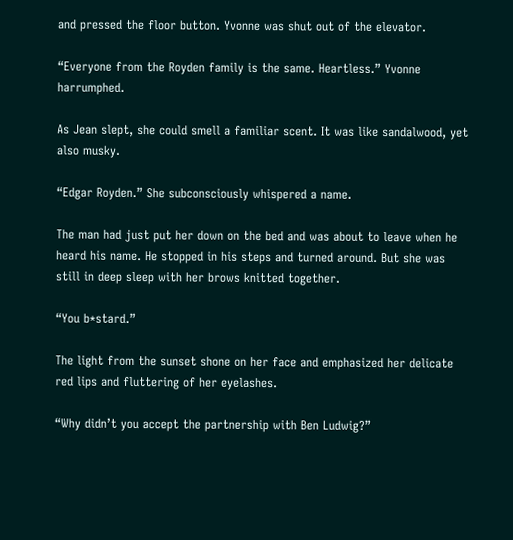and pressed the floor button. Yvonne was shut out of the elevator.

“Everyone from the Royden family is the same. Heartless.” Yvonne harrumphed.

As Jean slept, she could smell a familiar scent. It was like sandalwood, yet also musky.

“Edgar Royden.” She subconsciously whispered a name.

The man had just put her down on the bed and was about to leave when he heard his name. He stopped in his steps and turned around. But she was still in deep sleep with her brows knitted together.

“You b*stard.”

The light from the sunset shone on her face and emphasized her delicate red lips and fluttering of her eyelashes.

“Why didn’t you accept the partnership with Ben Ludwig?”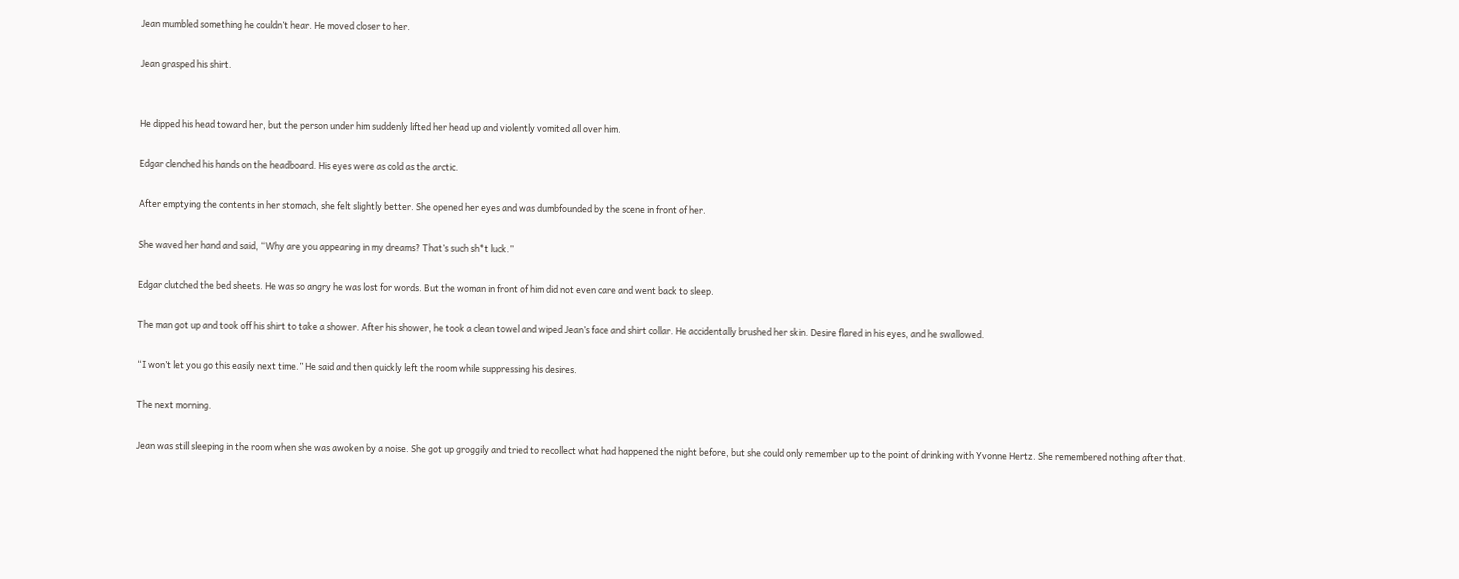Jean mumbled something he couldn’t hear. He moved closer to her.

Jean grasped his shirt.


He dipped his head toward her, but the person under him suddenly lifted her head up and violently vomited all over him.

Edgar clenched his hands on the headboard. His eyes were as cold as the arctic.

After emptying the contents in her stomach, she felt slightly better. She opened her eyes and was dumbfounded by the scene in front of her.

She waved her hand and said, “Why are you appearing in my dreams? That’s such sh*t luck.”

Edgar clutched the bed sheets. He was so angry he was lost for words. But the woman in front of him did not even care and went back to sleep.

The man got up and took off his shirt to take a shower. After his shower, he took a clean towel and wiped Jean’s face and shirt collar. He accidentally brushed her skin. Desire flared in his eyes, and he swallowed.

“I won’t let you go this easily next time.” He said and then quickly left the room while suppressing his desires.

The next morning.

Jean was still sleeping in the room when she was awoken by a noise. She got up groggily and tried to recollect what had happened the night before, but she could only remember up to the point of drinking with Yvonne Hertz. She remembered nothing after that.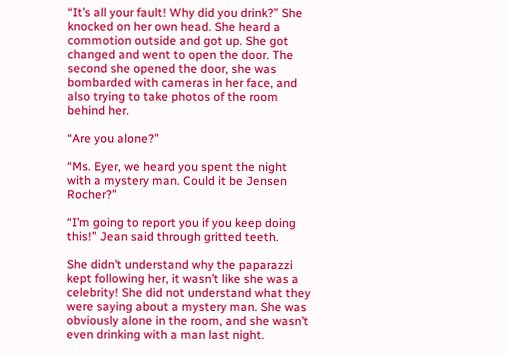“It’s all your fault! Why did you drink?” She knocked on her own head. She heard a commotion outside and got up. She got changed and went to open the door. The second she opened the door, she was bombarded with cameras in her face, and also trying to take photos of the room behind her.

“Are you alone?”

“Ms. Eyer, we heard you spent the night with a mystery man. Could it be Jensen Rocher?”

“I’m going to report you if you keep doing this!” Jean said through gritted teeth.

She didn’t understand why the paparazzi kept following her, it wasn’t like she was a celebrity! She did not understand what they were saying about a mystery man. She was obviously alone in the room, and she wasn’t even drinking with a man last night.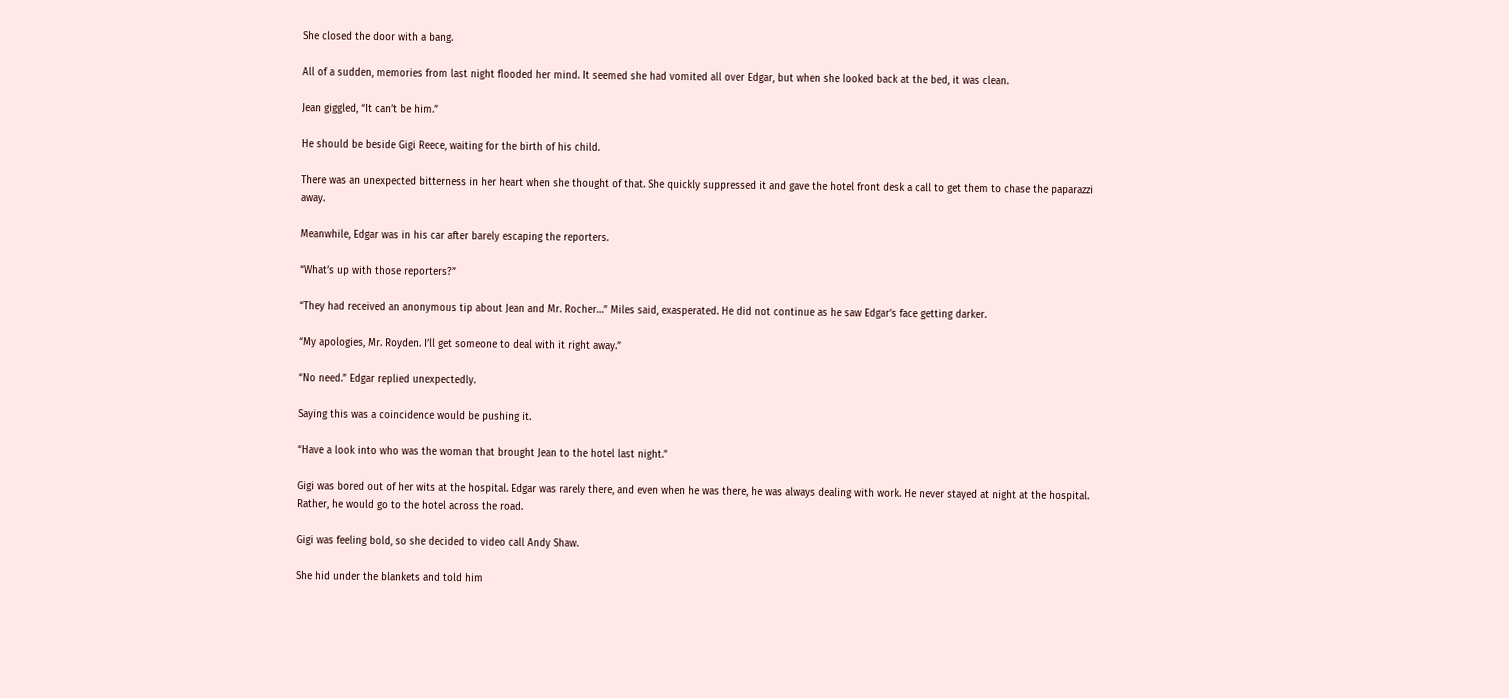She closed the door with a bang.

All of a sudden, memories from last night flooded her mind. It seemed she had vomited all over Edgar, but when she looked back at the bed, it was clean.

Jean giggled, “It can’t be him.”

He should be beside Gigi Reece, waiting for the birth of his child.

There was an unexpected bitterness in her heart when she thought of that. She quickly suppressed it and gave the hotel front desk a call to get them to chase the paparazzi away.

Meanwhile, Edgar was in his car after barely escaping the reporters.

“What’s up with those reporters?”

“They had received an anonymous tip about Jean and Mr. Rocher…” Miles said, exasperated. He did not continue as he saw Edgar’s face getting darker.

“My apologies, Mr. Royden. I’ll get someone to deal with it right away.”

“No need.” Edgar replied unexpectedly.

Saying this was a coincidence would be pushing it.

“Have a look into who was the woman that brought Jean to the hotel last night.”

Gigi was bored out of her wits at the hospital. Edgar was rarely there, and even when he was there, he was always dealing with work. He never stayed at night at the hospital. Rather, he would go to the hotel across the road.

Gigi was feeling bold, so she decided to video call Andy Shaw.

She hid under the blankets and told him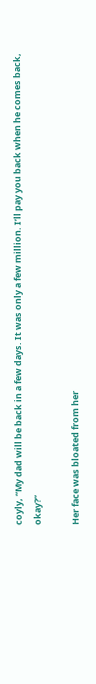coyly, “My dad will be back in a few days. It was only a few million. I’ll pay you back when he comes back, okay?”

Her face was bloated from her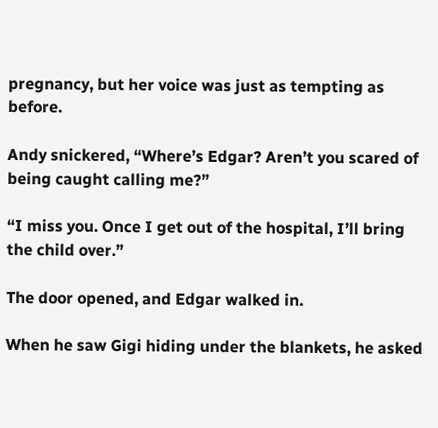pregnancy, but her voice was just as tempting as before.

Andy snickered, “Where’s Edgar? Aren’t you scared of being caught calling me?”

“I miss you. Once I get out of the hospital, I’ll bring the child over.”

The door opened, and Edgar walked in.

When he saw Gigi hiding under the blankets, he asked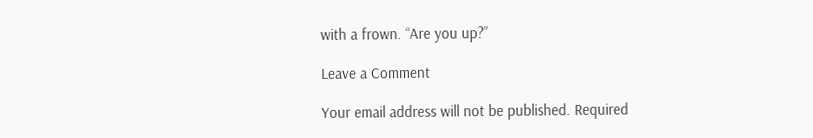with a frown. “Are you up?”

Leave a Comment

Your email address will not be published. Required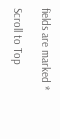fields are marked *

Scroll to Top